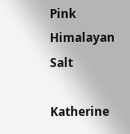Pink Himalayan Salt

Katherine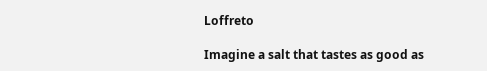Loffreto

Imagine a salt that tastes as good as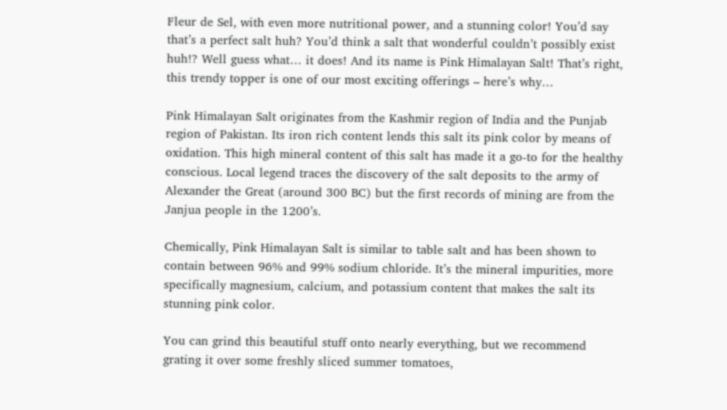Fleur de Sel, with even more nutritional power, and a stunning color! You’d say that’s a perfect salt huh? You’d think a salt that wonderful couldn’t possibly exist huh!? Well guess what… it does! And its name is Pink Himalayan Salt! That’s right, this trendy topper is one of our most exciting offerings – here’s why…

Pink Himalayan Salt originates from the Kashmir region of India and the Punjab region of Pakistan. Its iron rich content lends this salt its pink color by means of oxidation. This high mineral content of this salt has made it a go-to for the healthy conscious. Local legend traces the discovery of the salt deposits to the army of Alexander the Great (around 300 BC) but the first records of mining are from the Janjua people in the 1200’s.

Chemically, Pink Himalayan Salt is similar to table salt and has been shown to contain between 96% and 99% sodium chloride. It’s the mineral impurities, more specifically magnesium, calcium, and potassium content that makes the salt its stunning pink color.

You can grind this beautiful stuff onto nearly everything, but we recommend grating it over some freshly sliced summer tomatoes,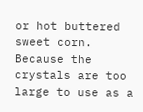or hot buttered sweet corn. Because the crystals are too large to use as a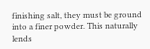finishing salt, they must be ground into a finer powder. This naturally lends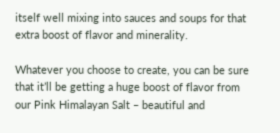itself well mixing into sauces and soups for that extra boost of flavor and minerality.

Whatever you choose to create, you can be sure that it’ll be getting a huge boost of flavor from our Pink Himalayan Salt – beautiful and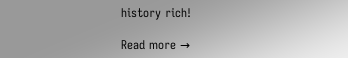history rich!

Read more →